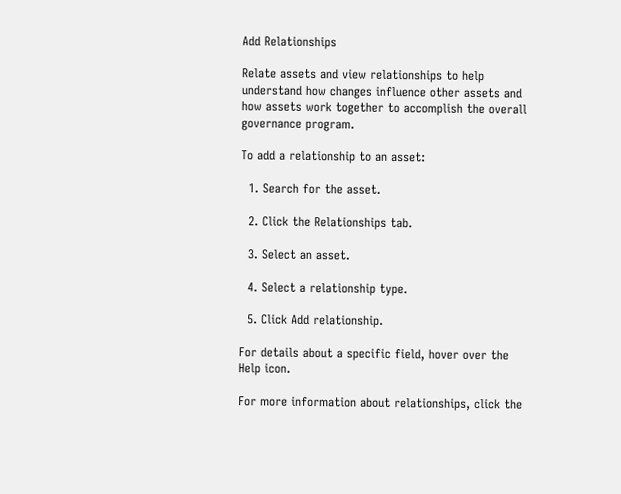Add Relationships

Relate assets and view relationships to help understand how changes influence other assets and how assets work together to accomplish the overall governance program.

To add a relationship to an asset:

  1. Search for the asset.

  2. Click the Relationships tab.

  3. Select an asset.

  4. Select a relationship type.

  5. Click Add relationship.

For details about a specific field, hover over the Help icon.

For more information about relationships, click the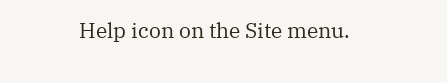Help icon on the Site menu.